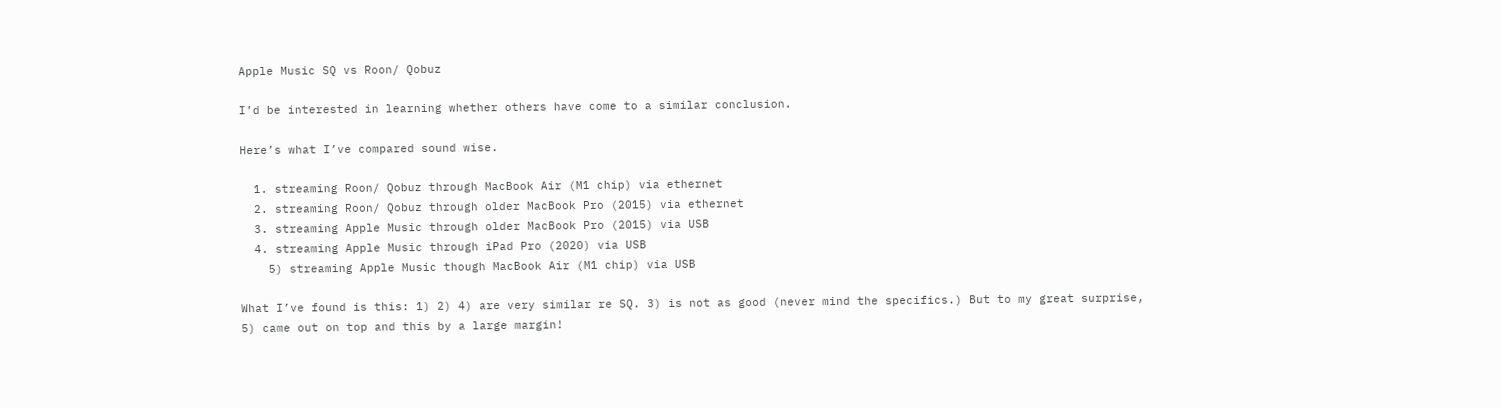Apple Music SQ vs Roon/ Qobuz

I’d be interested in learning whether others have come to a similar conclusion.

Here’s what I’ve compared sound wise.

  1. streaming Roon/ Qobuz through MacBook Air (M1 chip) via ethernet
  2. streaming Roon/ Qobuz through older MacBook Pro (2015) via ethernet
  3. streaming Apple Music through older MacBook Pro (2015) via USB
  4. streaming Apple Music through iPad Pro (2020) via USB
    5) streaming Apple Music though MacBook Air (M1 chip) via USB

What I’ve found is this: 1) 2) 4) are very similar re SQ. 3) is not as good (never mind the specifics.) But to my great surprise, 5) came out on top and this by a large margin!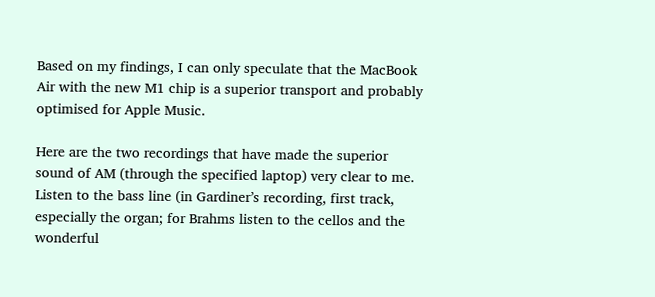Based on my findings, I can only speculate that the MacBook Air with the new M1 chip is a superior transport and probably optimised for Apple Music.

Here are the two recordings that have made the superior sound of AM (through the specified laptop) very clear to me. Listen to the bass line (in Gardiner’s recording, first track, especially the organ; for Brahms listen to the cellos and the wonderful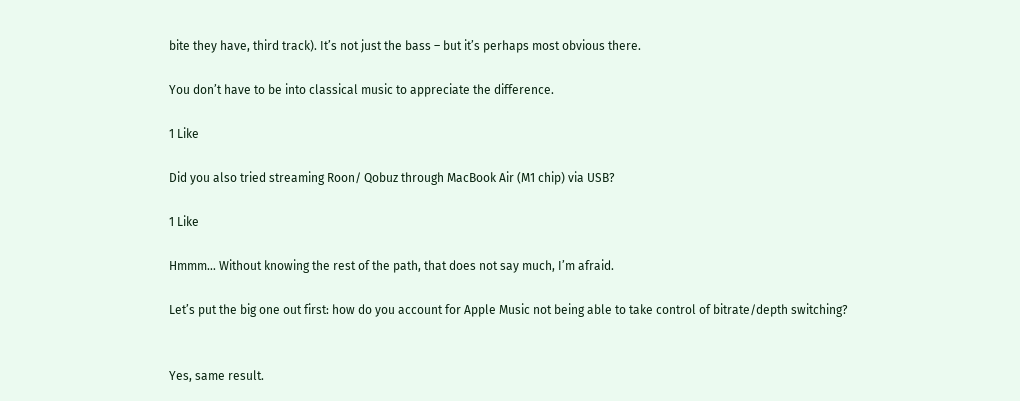bite they have, third track). It’s not just the bass – but it’s perhaps most obvious there.

You don’t have to be into classical music to appreciate the difference.

1 Like

Did you also tried streaming Roon/ Qobuz through MacBook Air (M1 chip) via USB?

1 Like

Hmmm… Without knowing the rest of the path, that does not say much, I’m afraid.

Let’s put the big one out first: how do you account for Apple Music not being able to take control of bitrate/depth switching?


Yes, same result.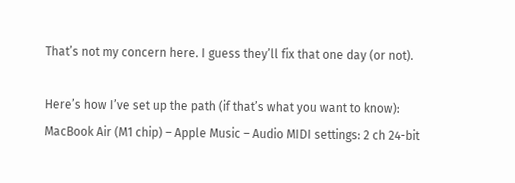That’s not my concern here. I guess they’ll fix that one day (or not).

Here’s how I’ve set up the path (if that’s what you want to know):
MacBook Air (M1 chip) – Apple Music – Audio MIDI settings: 2 ch 24-bit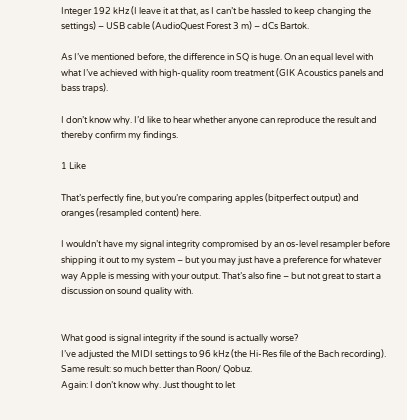Integer 192 kHz (I leave it at that, as I can’t be hassled to keep changing the settings) – USB cable (AudioQuest Forest 3 m) – dCs Bartok.

As I’ve mentioned before, the difference in SQ is huge. On an equal level with what I’ve achieved with high-quality room treatment (GIK Acoustics panels and bass traps).

I don’t know why. I’d like to hear whether anyone can reproduce the result and thereby confirm my findings.

1 Like

That’s perfectly fine, but you’re comparing apples (bitperfect output) and oranges (resampled content) here.

I wouldn’t have my signal integrity compromised by an os-level resampler before shipping it out to my system – but you may just have a preference for whatever way Apple is messing with your output. That’s also fine – but not great to start a discussion on sound quality with.


What good is signal integrity if the sound is actually worse?
I’ve adjusted the MIDI settings to 96 kHz (the Hi-Res file of the Bach recording). Same result: so much better than Roon/ Qobuz.
Again: I don’t know why. Just thought to let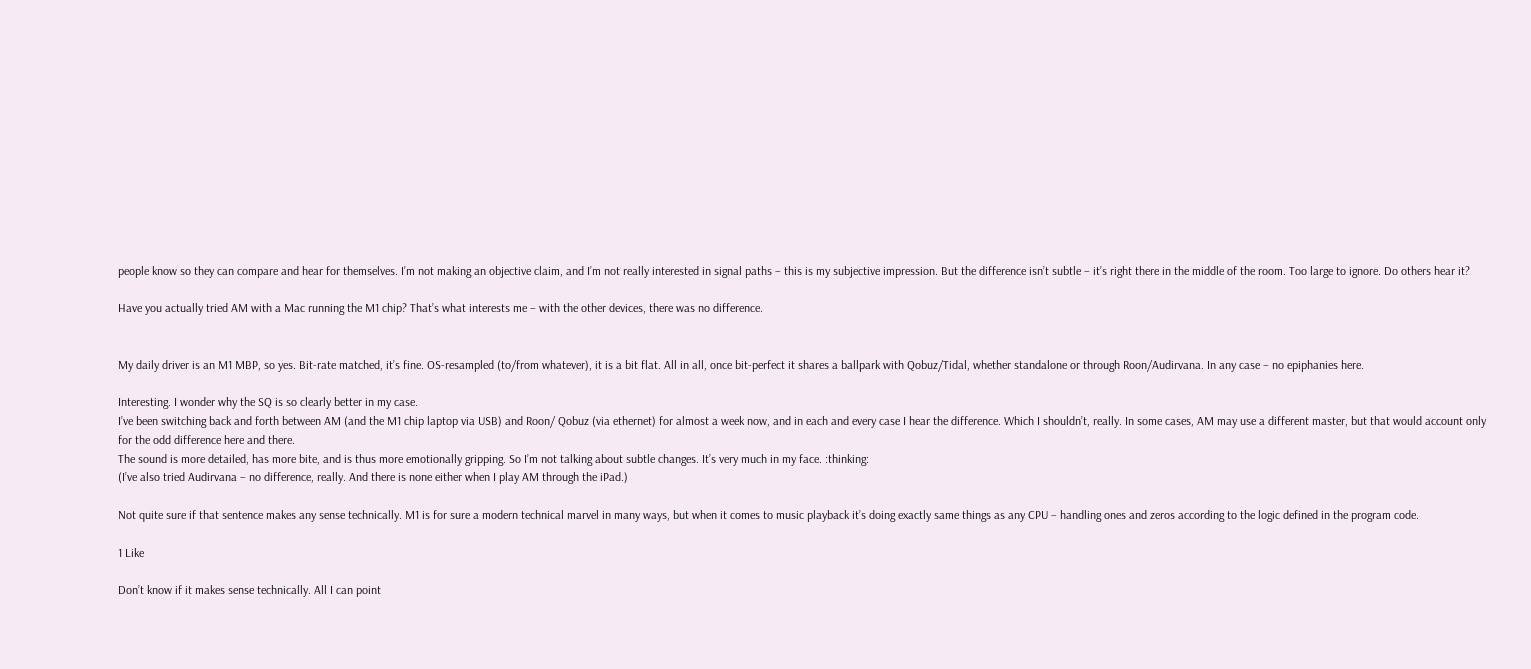people know so they can compare and hear for themselves. I’m not making an objective claim, and I’m not really interested in signal paths – this is my subjective impression. But the difference isn’t subtle – it’s right there in the middle of the room. Too large to ignore. Do others hear it?

Have you actually tried AM with a Mac running the M1 chip? That’s what interests me – with the other devices, there was no difference.


My daily driver is an M1 MBP, so yes. Bit-rate matched, it’s fine. OS-resampled (to/from whatever), it is a bit flat. All in all, once bit-perfect it shares a ballpark with Qobuz/Tidal, whether standalone or through Roon/Audirvana. In any case – no epiphanies here.

Interesting. I wonder why the SQ is so clearly better in my case.
I’ve been switching back and forth between AM (and the M1 chip laptop via USB) and Roon/ Qobuz (via ethernet) for almost a week now, and in each and every case I hear the difference. Which I shouldn’t, really. In some cases, AM may use a different master, but that would account only for the odd difference here and there.
The sound is more detailed, has more bite, and is thus more emotionally gripping. So I’m not talking about subtle changes. It’s very much in my face. :thinking:
(I’ve also tried Audirvana – no difference, really. And there is none either when I play AM through the iPad.)

Not quite sure if that sentence makes any sense technically. M1 is for sure a modern technical marvel in many ways, but when it comes to music playback it’s doing exactly same things as any CPU – handling ones and zeros according to the logic defined in the program code.

1 Like

Don’t know if it makes sense technically. All I can point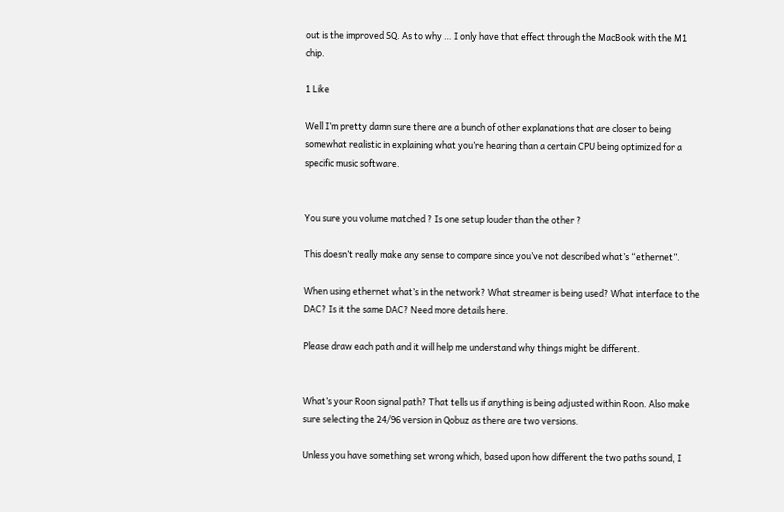out is the improved SQ. As to why … I only have that effect through the MacBook with the M1 chip.

1 Like

Well I’m pretty damn sure there are a bunch of other explanations that are closer to being somewhat realistic in explaining what you’re hearing than a certain CPU being optimized for a specific music software.


You sure you volume matched ? Is one setup louder than the other ?

This doesn’t really make any sense to compare since you’ve not described what’s “ethernet”.

When using ethernet what’s in the network? What streamer is being used? What interface to the DAC? Is it the same DAC? Need more details here.

Please draw each path and it will help me understand why things might be different.


What’s your Roon signal path? That tells us if anything is being adjusted within Roon. Also make sure selecting the 24/96 version in Qobuz as there are two versions.

Unless you have something set wrong which, based upon how different the two paths sound, I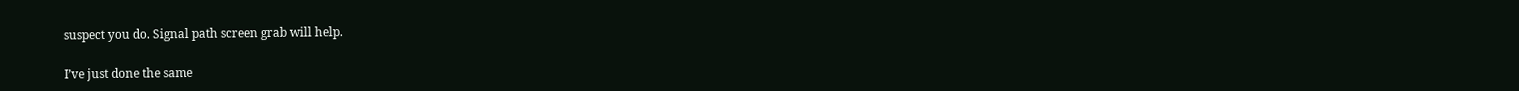suspect you do. Signal path screen grab will help.

I’ve just done the same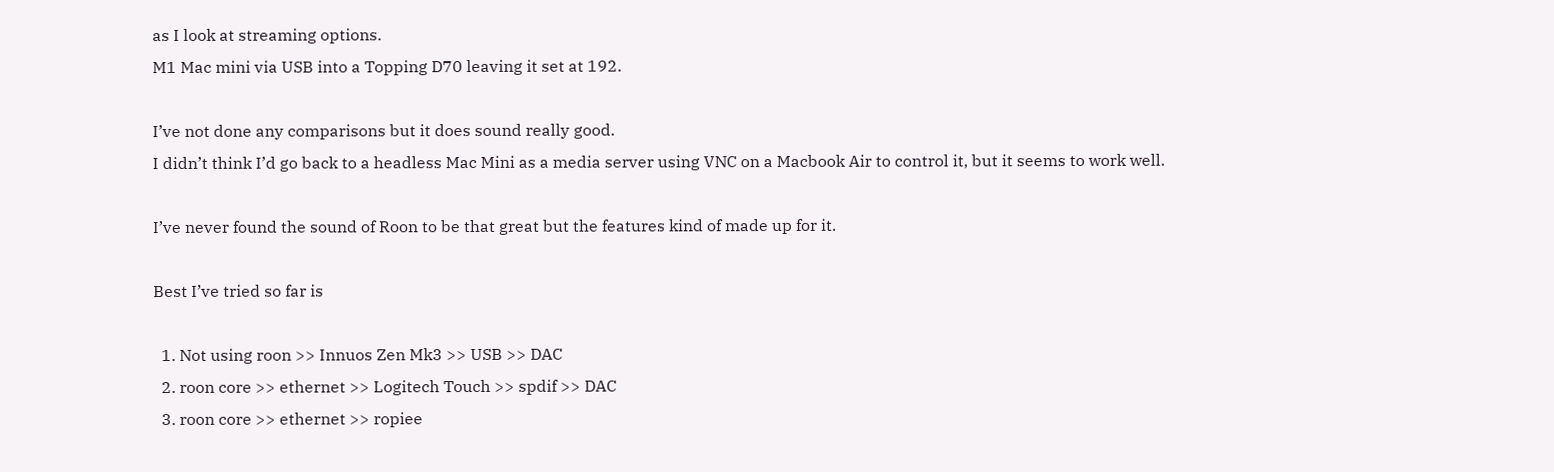as I look at streaming options.
M1 Mac mini via USB into a Topping D70 leaving it set at 192.

I’ve not done any comparisons but it does sound really good.
I didn’t think I’d go back to a headless Mac Mini as a media server using VNC on a Macbook Air to control it, but it seems to work well.

I’ve never found the sound of Roon to be that great but the features kind of made up for it.

Best I’ve tried so far is

  1. Not using roon >> Innuos Zen Mk3 >> USB >> DAC
  2. roon core >> ethernet >> Logitech Touch >> spdif >> DAC
  3. roon core >> ethernet >> ropiee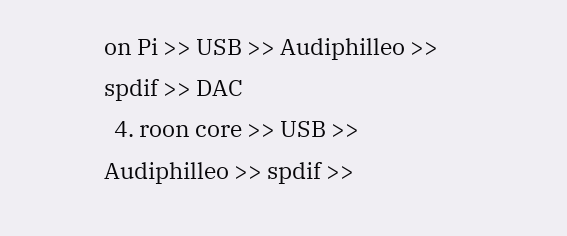on Pi >> USB >> Audiphilleo >> spdif >> DAC
  4. roon core >> USB >> Audiphilleo >> spdif >>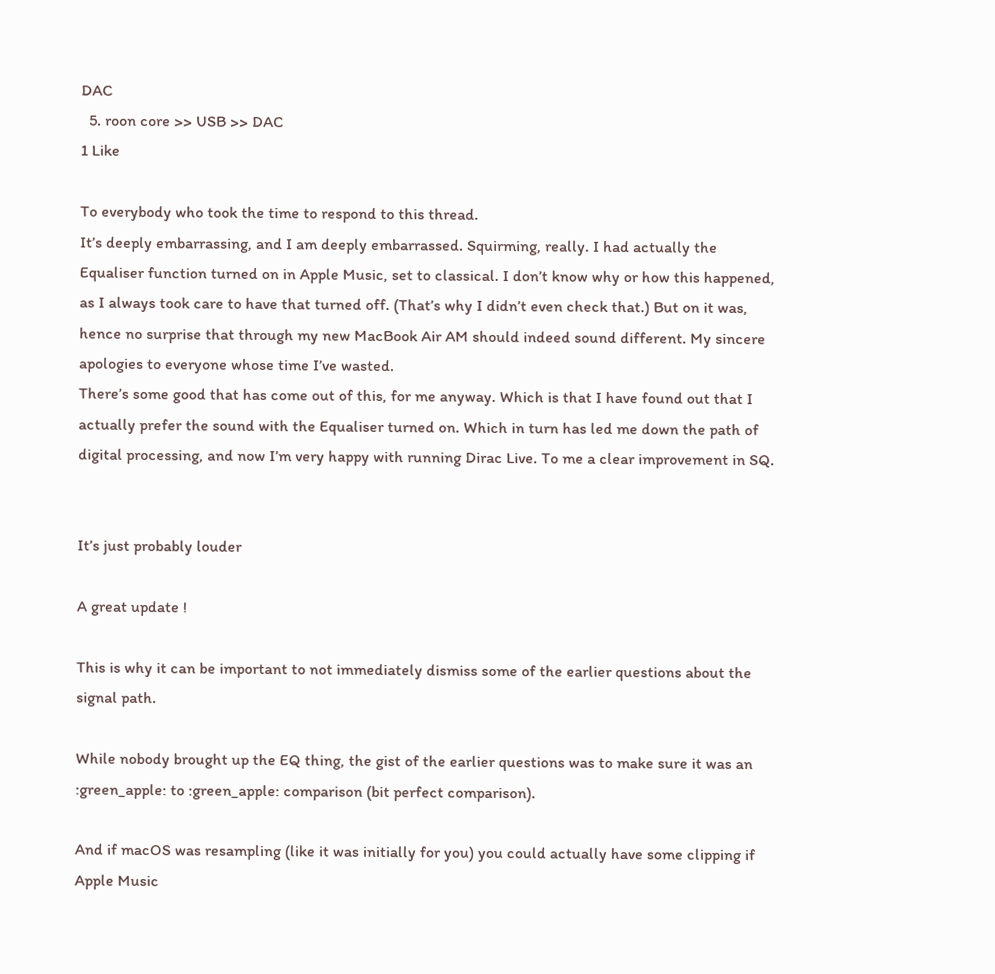DAC
  5. roon core >> USB >> DAC
1 Like

To everybody who took the time to respond to this thread.
It’s deeply embarrassing, and I am deeply embarrassed. Squirming, really. I had actually the Equaliser function turned on in Apple Music, set to classical. I don’t know why or how this happened, as I always took care to have that turned off. (That’s why I didn’t even check that.) But on it was, hence no surprise that through my new MacBook Air AM should indeed sound different. My sincere apologies to everyone whose time I’ve wasted.
There’s some good that has come out of this, for me anyway. Which is that I have found out that I actually prefer the sound with the Equaliser turned on. Which in turn has led me down the path of digital processing, and now I’m very happy with running Dirac Live. To me a clear improvement in SQ.


It’s just probably louder

A great update !

This is why it can be important to not immediately dismiss some of the earlier questions about the signal path.

While nobody brought up the EQ thing, the gist of the earlier questions was to make sure it was an :green_apple: to :green_apple: comparison (bit perfect comparison).

And if macOS was resampling (like it was initially for you) you could actually have some clipping if Apple Music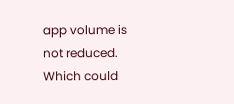app volume is not reduced. Which could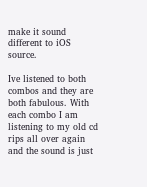make it sound different to iOS source.

Ive listened to both combos and they are both fabulous. With each combo I am listening to my old cd rips all over again and the sound is just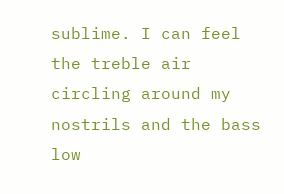sublime. I can feel the treble air circling around my nostrils and the bass low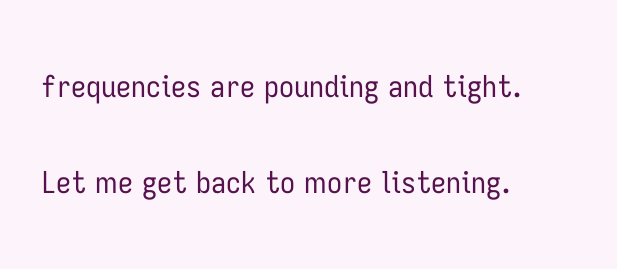frequencies are pounding and tight.

Let me get back to more listening.